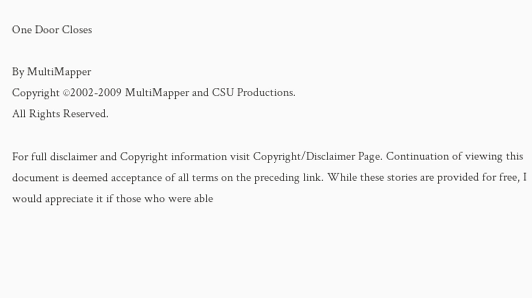One Door Closes

By MultiMapper
Copyright ©2002-2009 MultiMapper and CSU Productions.
All Rights Reserved.

For full disclaimer and Copyright information visit Copyright/Disclaimer Page. Continuation of viewing this document is deemed acceptance of all terms on the preceding link. While these stories are provided for free, I would appreciate it if those who were able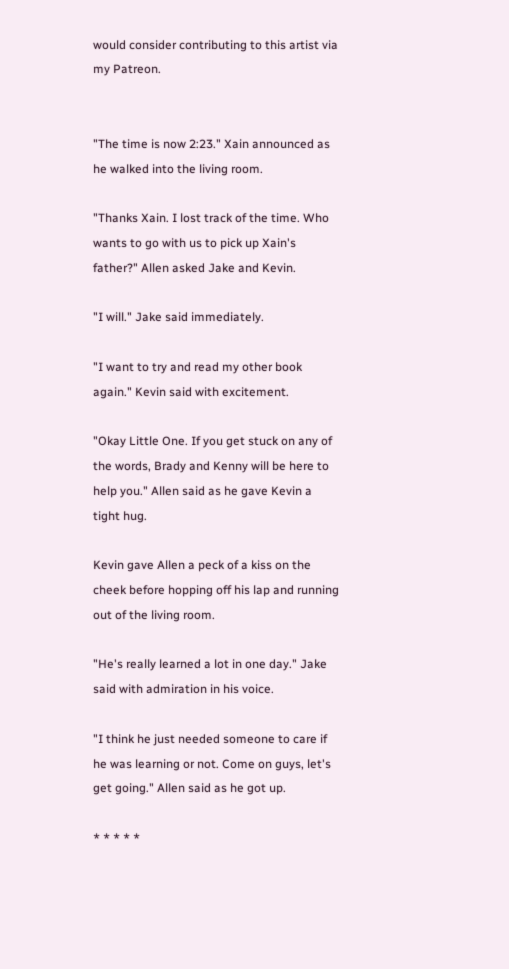would consider contributing to this artist via my Patreon.


"The time is now 2:23." Xain announced as he walked into the living room.

"Thanks Xain. I lost track of the time. Who wants to go with us to pick up Xain's father?" Allen asked Jake and Kevin.

"I will." Jake said immediately.

"I want to try and read my other book again." Kevin said with excitement.

"Okay Little One. If you get stuck on any of the words, Brady and Kenny will be here to help you." Allen said as he gave Kevin a tight hug.

Kevin gave Allen a peck of a kiss on the cheek before hopping off his lap and running out of the living room.

"He's really learned a lot in one day." Jake said with admiration in his voice.

"I think he just needed someone to care if he was learning or not. Come on guys, let's get going." Allen said as he got up.

* * * * *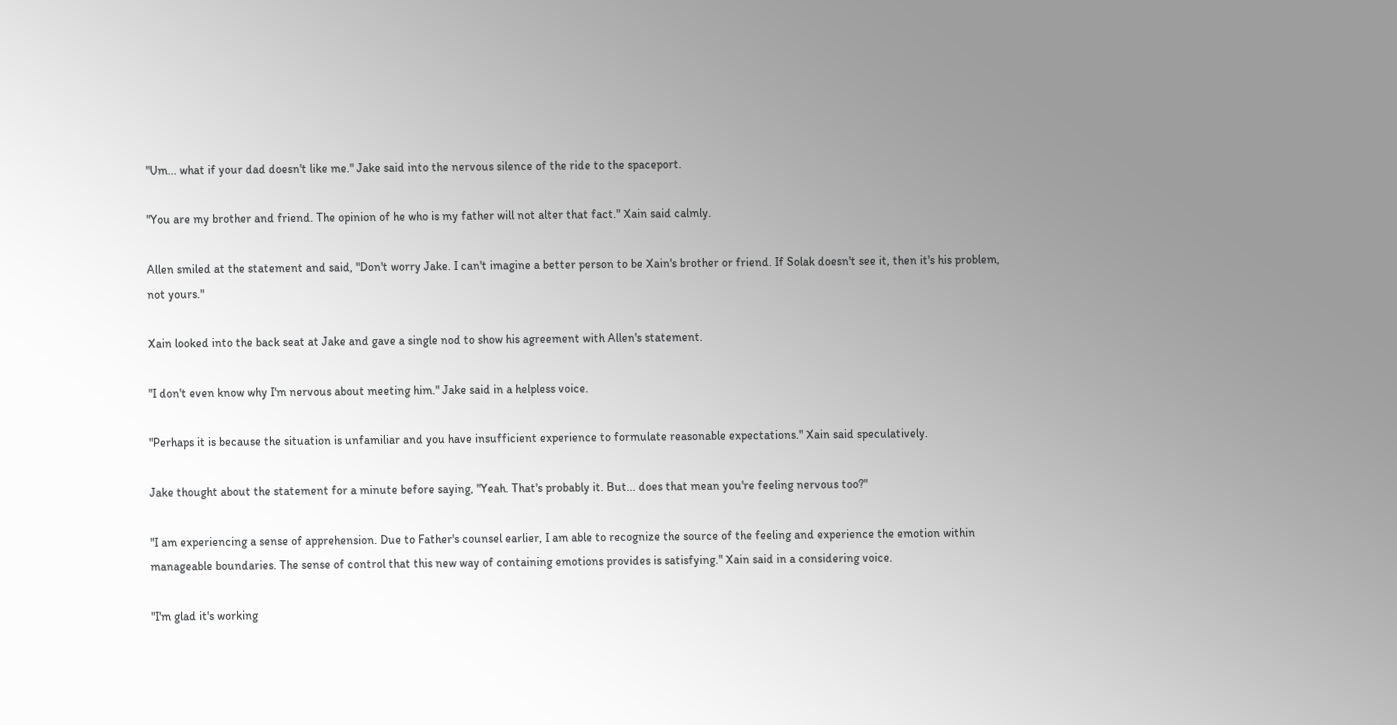"Um... what if your dad doesn't like me." Jake said into the nervous silence of the ride to the spaceport.

"You are my brother and friend. The opinion of he who is my father will not alter that fact." Xain said calmly.

Allen smiled at the statement and said, "Don't worry Jake. I can't imagine a better person to be Xain's brother or friend. If Solak doesn't see it, then it's his problem, not yours."

Xain looked into the back seat at Jake and gave a single nod to show his agreement with Allen's statement.

"I don't even know why I'm nervous about meeting him." Jake said in a helpless voice.

"Perhaps it is because the situation is unfamiliar and you have insufficient experience to formulate reasonable expectations." Xain said speculatively.

Jake thought about the statement for a minute before saying, "Yeah. That's probably it. But... does that mean you're feeling nervous too?"

"I am experiencing a sense of apprehension. Due to Father's counsel earlier, I am able to recognize the source of the feeling and experience the emotion within manageable boundaries. The sense of control that this new way of containing emotions provides is satisfying." Xain said in a considering voice.

"I'm glad it's working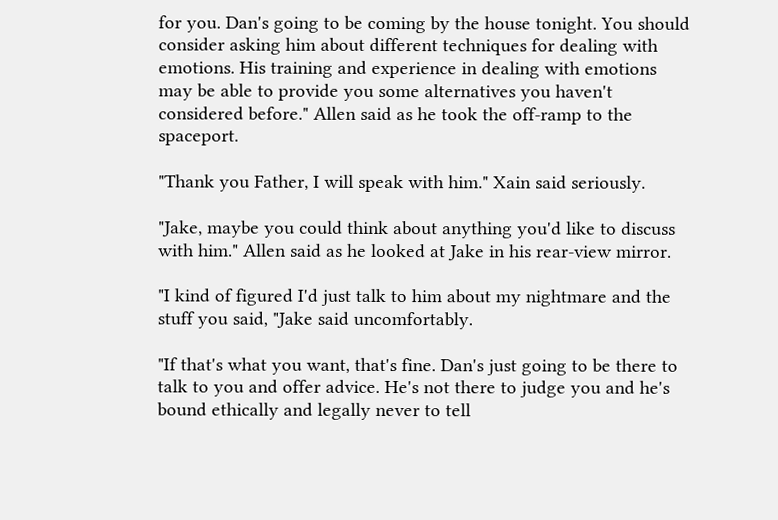for you. Dan's going to be coming by the house tonight. You should consider asking him about different techniques for dealing with emotions. His training and experience in dealing with emotions may be able to provide you some alternatives you haven't considered before." Allen said as he took the off-ramp to the spaceport.

"Thank you Father, I will speak with him." Xain said seriously.

"Jake, maybe you could think about anything you'd like to discuss with him." Allen said as he looked at Jake in his rear-view mirror.

"I kind of figured I'd just talk to him about my nightmare and the stuff you said, "Jake said uncomfortably.

"If that's what you want, that's fine. Dan's just going to be there to talk to you and offer advice. He's not there to judge you and he's bound ethically and legally never to tell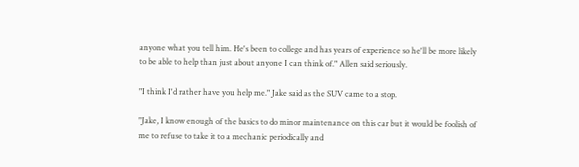anyone what you tell him. He's been to college and has years of experience so he'll be more likely to be able to help than just about anyone I can think of." Allen said seriously.

"I think I'd rather have you help me." Jake said as the SUV came to a stop.

"Jake, I know enough of the basics to do minor maintenance on this car but it would be foolish of me to refuse to take it to a mechanic periodically and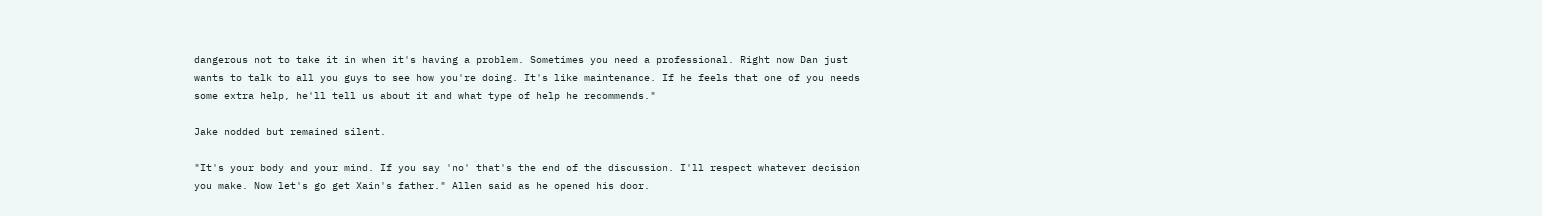dangerous not to take it in when it's having a problem. Sometimes you need a professional. Right now Dan just wants to talk to all you guys to see how you're doing. It's like maintenance. If he feels that one of you needs some extra help, he'll tell us about it and what type of help he recommends."

Jake nodded but remained silent.

"It's your body and your mind. If you say 'no' that's the end of the discussion. I'll respect whatever decision you make. Now let's go get Xain's father." Allen said as he opened his door.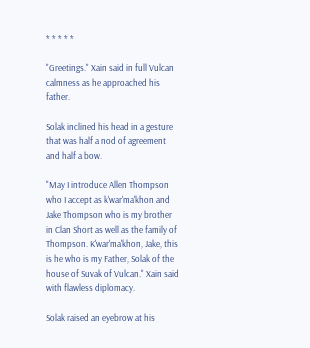* * * * *

"Greetings." Xain said in full Vulcan calmness as he approached his father.

Solak inclined his head in a gesture that was half a nod of agreement and half a bow.

"May I introduce Allen Thompson who I accept as k'war'ma'khon and Jake Thompson who is my brother in Clan Short as well as the family of Thompson. K'war'ma'khon, Jake, this is he who is my Father, Solak of the house of Suvak of Vulcan." Xain said with flawless diplomacy.

Solak raised an eyebrow at his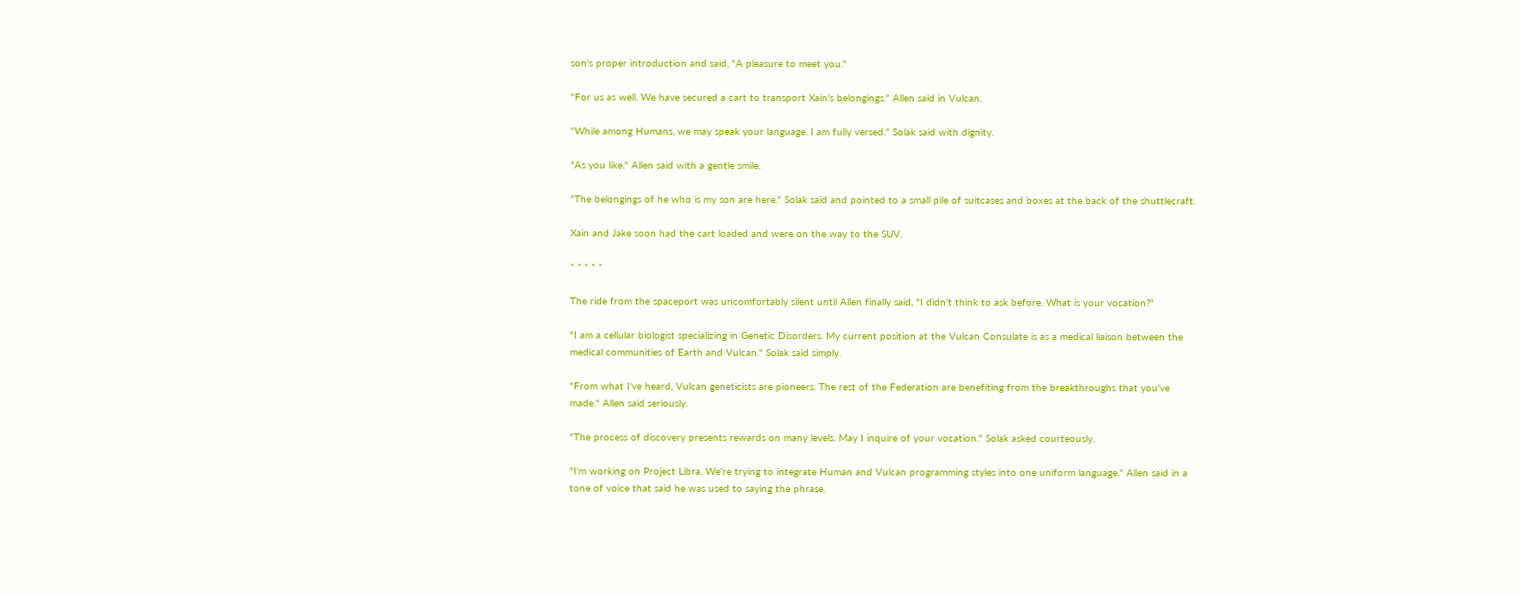son's proper introduction and said, "A pleasure to meet you."

"For us as well. We have secured a cart to transport Xain's belongings." Allen said in Vulcan.

"While among Humans, we may speak your language. I am fully versed." Solak said with dignity.

"As you like." Allen said with a gentle smile.

"The belongings of he who is my son are here." Solak said and pointed to a small pile of suitcases and boxes at the back of the shuttlecraft.

Xain and Jake soon had the cart loaded and were on the way to the SUV.

* * * * *

The ride from the spaceport was uncomfortably silent until Allen finally said, "I didn't think to ask before. What is your vocation?"

"I am a cellular biologist specializing in Genetic Disorders. My current position at the Vulcan Consulate is as a medical liaison between the medical communities of Earth and Vulcan." Solak said simply.

"From what I've heard, Vulcan geneticists are pioneers. The rest of the Federation are benefiting from the breakthroughs that you've made." Allen said seriously.

"The process of discovery presents rewards on many levels. May I inquire of your vocation." Solak asked courteously.

"I'm working on Project Libra. We're trying to integrate Human and Vulcan programming styles into one uniform language." Allen said in a tone of voice that said he was used to saying the phrase.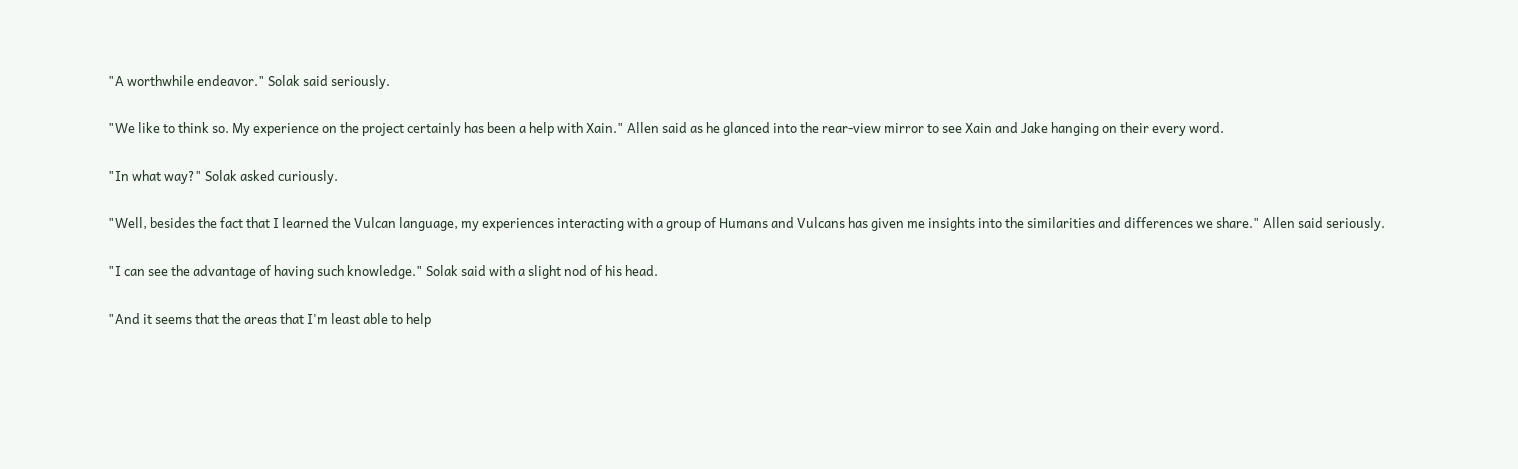"A worthwhile endeavor." Solak said seriously.

"We like to think so. My experience on the project certainly has been a help with Xain." Allen said as he glanced into the rear-view mirror to see Xain and Jake hanging on their every word.

"In what way?" Solak asked curiously.

"Well, besides the fact that I learned the Vulcan language, my experiences interacting with a group of Humans and Vulcans has given me insights into the similarities and differences we share." Allen said seriously.

"I can see the advantage of having such knowledge." Solak said with a slight nod of his head.

"And it seems that the areas that I'm least able to help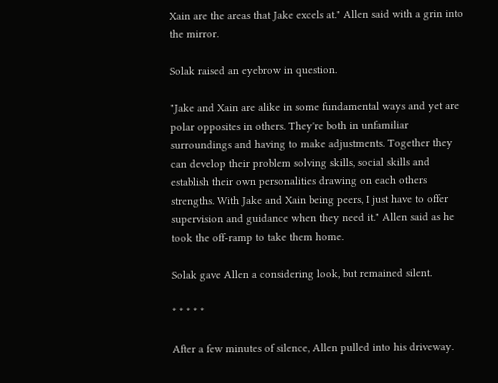Xain are the areas that Jake excels at." Allen said with a grin into the mirror.

Solak raised an eyebrow in question.

"Jake and Xain are alike in some fundamental ways and yet are polar opposites in others. They're both in unfamiliar surroundings and having to make adjustments. Together they can develop their problem solving skills, social skills and establish their own personalities drawing on each others strengths. With Jake and Xain being peers, I just have to offer supervision and guidance when they need it." Allen said as he took the off-ramp to take them home.

Solak gave Allen a considering look, but remained silent.

* * * * *

After a few minutes of silence, Allen pulled into his driveway.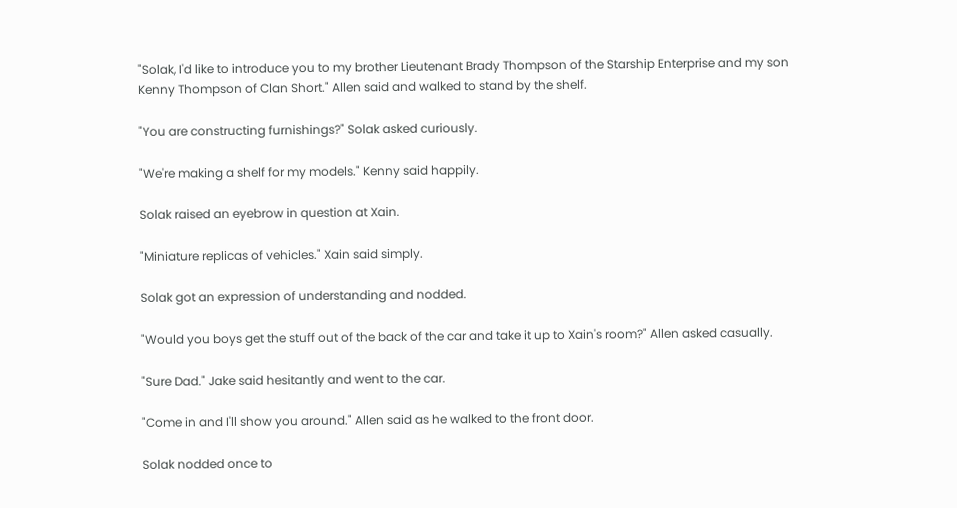"Solak, I'd like to introduce you to my brother Lieutenant Brady Thompson of the Starship Enterprise and my son Kenny Thompson of Clan Short." Allen said and walked to stand by the shelf.

"You are constructing furnishings?" Solak asked curiously.

"We're making a shelf for my models." Kenny said happily.

Solak raised an eyebrow in question at Xain.

"Miniature replicas of vehicles." Xain said simply.

Solak got an expression of understanding and nodded.

"Would you boys get the stuff out of the back of the car and take it up to Xain's room?" Allen asked casually.

"Sure Dad." Jake said hesitantly and went to the car.

"Come in and I'll show you around." Allen said as he walked to the front door.

Solak nodded once to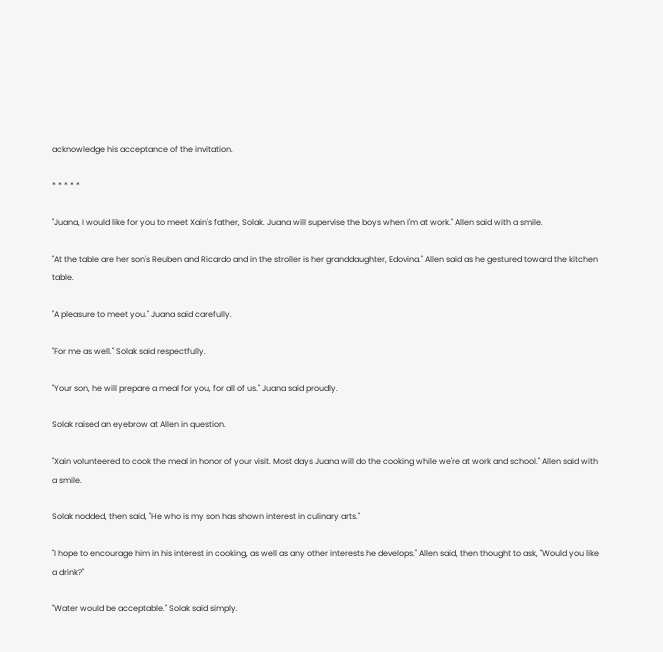acknowledge his acceptance of the invitation.

* * * * *

"Juana, I would like for you to meet Xain's father, Solak. Juana will supervise the boys when I'm at work." Allen said with a smile.

"At the table are her son's Reuben and Ricardo and in the stroller is her granddaughter, Edovina." Allen said as he gestured toward the kitchen table.

"A pleasure to meet you." Juana said carefully.

"For me as well." Solak said respectfully.

"Your son, he will prepare a meal for you, for all of us." Juana said proudly.

Solak raised an eyebrow at Allen in question.

"Xain volunteered to cook the meal in honor of your visit. Most days Juana will do the cooking while we're at work and school." Allen said with a smile.

Solak nodded, then said, "He who is my son has shown interest in culinary arts."

"I hope to encourage him in his interest in cooking, as well as any other interests he develops." Allen said, then thought to ask, "Would you like a drink?"

"Water would be acceptable." Solak said simply.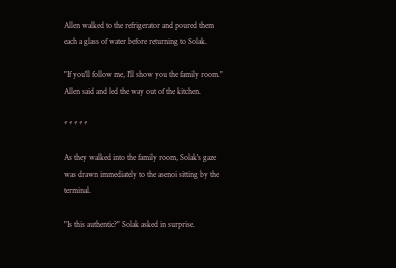Allen walked to the refrigerator and poured them each a glass of water before returning to Solak.

"If you'll follow me, I'll show you the family room." Allen said and led the way out of the kitchen.

* * * * *

As they walked into the family room, Solak's gaze was drawn immediately to the asenoi sitting by the terminal.

"Is this authentic?" Solak asked in surprise.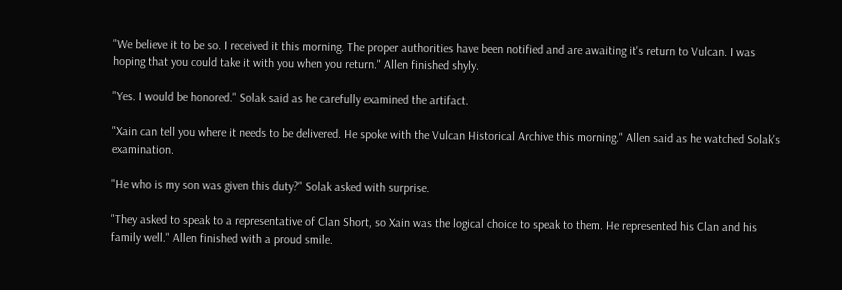"We believe it to be so. I received it this morning. The proper authorities have been notified and are awaiting it's return to Vulcan. I was hoping that you could take it with you when you return." Allen finished shyly.

"Yes. I would be honored." Solak said as he carefully examined the artifact.

"Xain can tell you where it needs to be delivered. He spoke with the Vulcan Historical Archive this morning." Allen said as he watched Solak's examination.

"He who is my son was given this duty?" Solak asked with surprise.

"They asked to speak to a representative of Clan Short, so Xain was the logical choice to speak to them. He represented his Clan and his family well." Allen finished with a proud smile.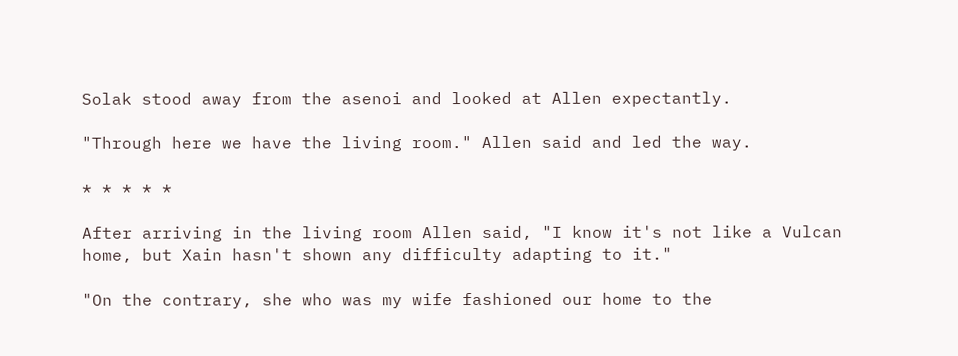Solak stood away from the asenoi and looked at Allen expectantly.

"Through here we have the living room." Allen said and led the way.

* * * * *

After arriving in the living room Allen said, "I know it's not like a Vulcan home, but Xain hasn't shown any difficulty adapting to it."

"On the contrary, she who was my wife fashioned our home to the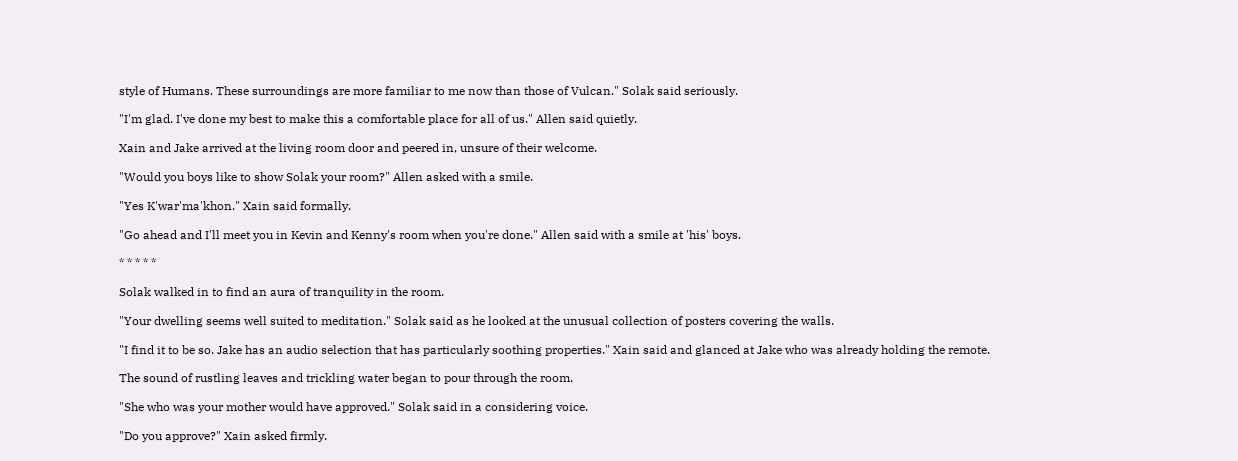style of Humans. These surroundings are more familiar to me now than those of Vulcan." Solak said seriously.

"I'm glad. I've done my best to make this a comfortable place for all of us." Allen said quietly.

Xain and Jake arrived at the living room door and peered in, unsure of their welcome.

"Would you boys like to show Solak your room?" Allen asked with a smile.

"Yes K'war'ma'khon." Xain said formally.

"Go ahead and I'll meet you in Kevin and Kenny's room when you're done." Allen said with a smile at 'his' boys.

* * * * *

Solak walked in to find an aura of tranquility in the room.

"Your dwelling seems well suited to meditation." Solak said as he looked at the unusual collection of posters covering the walls.

"I find it to be so. Jake has an audio selection that has particularly soothing properties." Xain said and glanced at Jake who was already holding the remote.

The sound of rustling leaves and trickling water began to pour through the room.

"She who was your mother would have approved." Solak said in a considering voice.

"Do you approve?" Xain asked firmly.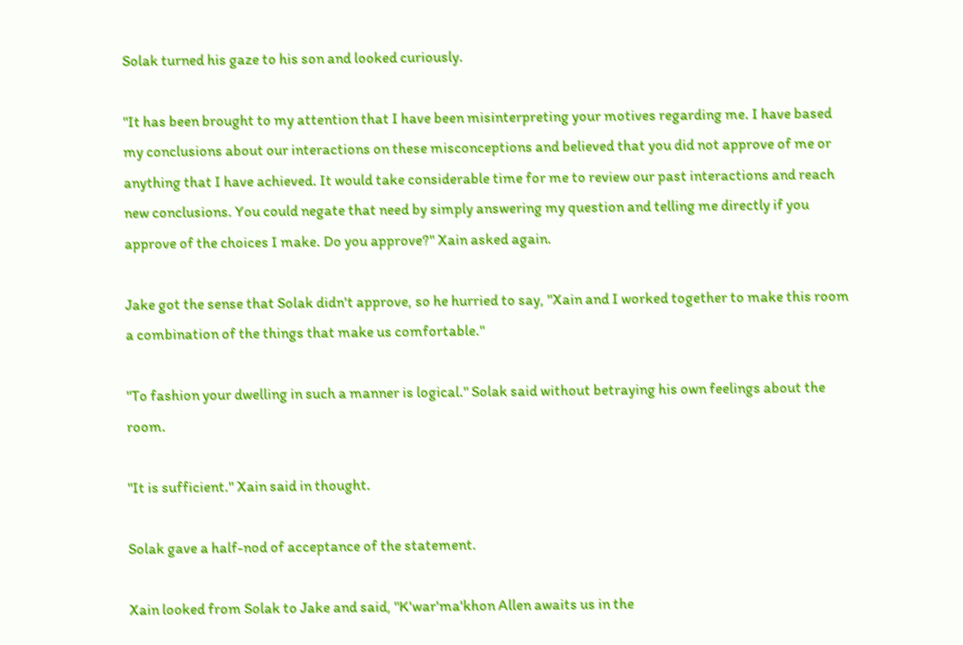Solak turned his gaze to his son and looked curiously.

"It has been brought to my attention that I have been misinterpreting your motives regarding me. I have based my conclusions about our interactions on these misconceptions and believed that you did not approve of me or anything that I have achieved. It would take considerable time for me to review our past interactions and reach new conclusions. You could negate that need by simply answering my question and telling me directly if you approve of the choices I make. Do you approve?" Xain asked again.

Jake got the sense that Solak didn't approve, so he hurried to say, "Xain and I worked together to make this room a combination of the things that make us comfortable."

"To fashion your dwelling in such a manner is logical." Solak said without betraying his own feelings about the room.

"It is sufficient." Xain said in thought.

Solak gave a half-nod of acceptance of the statement.

Xain looked from Solak to Jake and said, "K'war'ma'khon Allen awaits us in the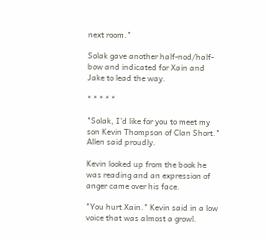next room."

Solak gave another half-nod/half-bow and indicated for Xain and Jake to lead the way.

* * * * *

"Solak, I'd like for you to meet my son Kevin Thompson of Clan Short." Allen said proudly.

Kevin looked up from the book he was reading and an expression of anger came over his face.

"You hurt Xain." Kevin said in a low voice that was almost a growl.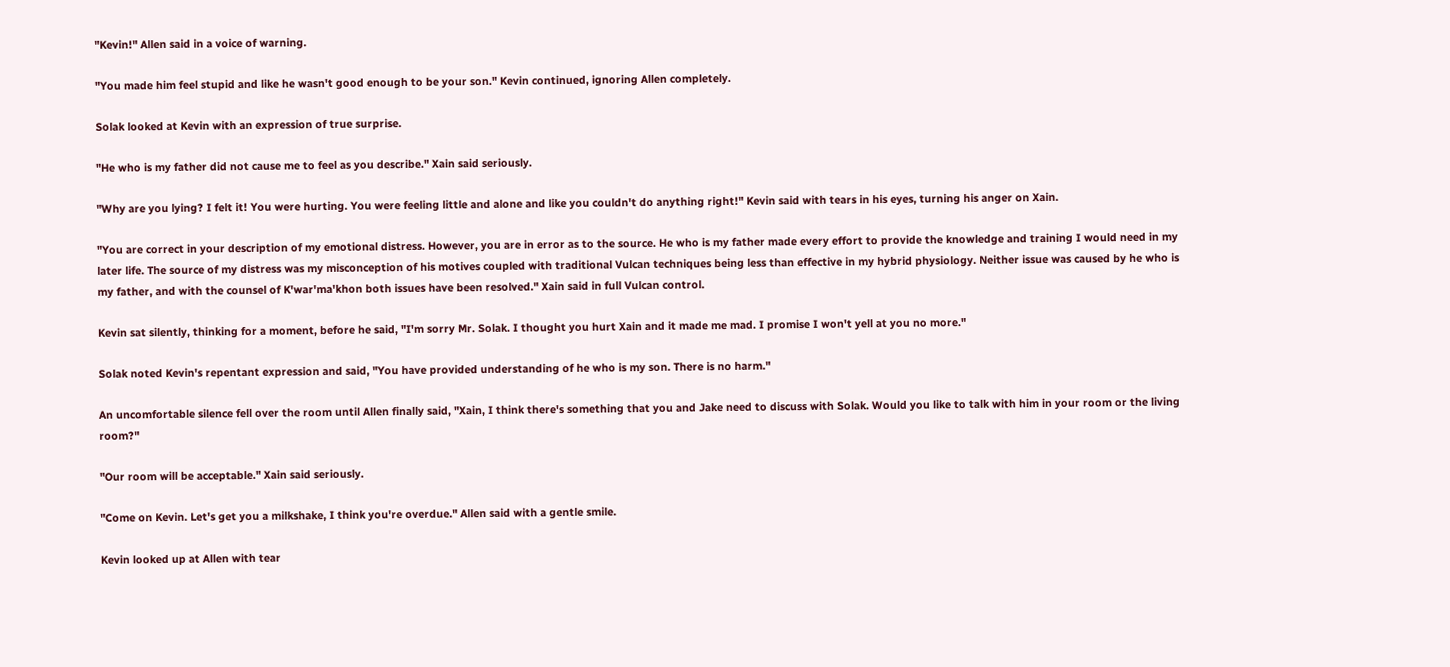"Kevin!" Allen said in a voice of warning.

"You made him feel stupid and like he wasn't good enough to be your son." Kevin continued, ignoring Allen completely.

Solak looked at Kevin with an expression of true surprise.

"He who is my father did not cause me to feel as you describe." Xain said seriously.

"Why are you lying? I felt it! You were hurting. You were feeling little and alone and like you couldn't do anything right!" Kevin said with tears in his eyes, turning his anger on Xain.

"You are correct in your description of my emotional distress. However, you are in error as to the source. He who is my father made every effort to provide the knowledge and training I would need in my later life. The source of my distress was my misconception of his motives coupled with traditional Vulcan techniques being less than effective in my hybrid physiology. Neither issue was caused by he who is my father, and with the counsel of K'war'ma'khon both issues have been resolved." Xain said in full Vulcan control.

Kevin sat silently, thinking for a moment, before he said, "I'm sorry Mr. Solak. I thought you hurt Xain and it made me mad. I promise I won't yell at you no more."

Solak noted Kevin's repentant expression and said, "You have provided understanding of he who is my son. There is no harm."

An uncomfortable silence fell over the room until Allen finally said, "Xain, I think there's something that you and Jake need to discuss with Solak. Would you like to talk with him in your room or the living room?"

"Our room will be acceptable." Xain said seriously.

"Come on Kevin. Let's get you a milkshake, I think you're overdue." Allen said with a gentle smile.

Kevin looked up at Allen with tear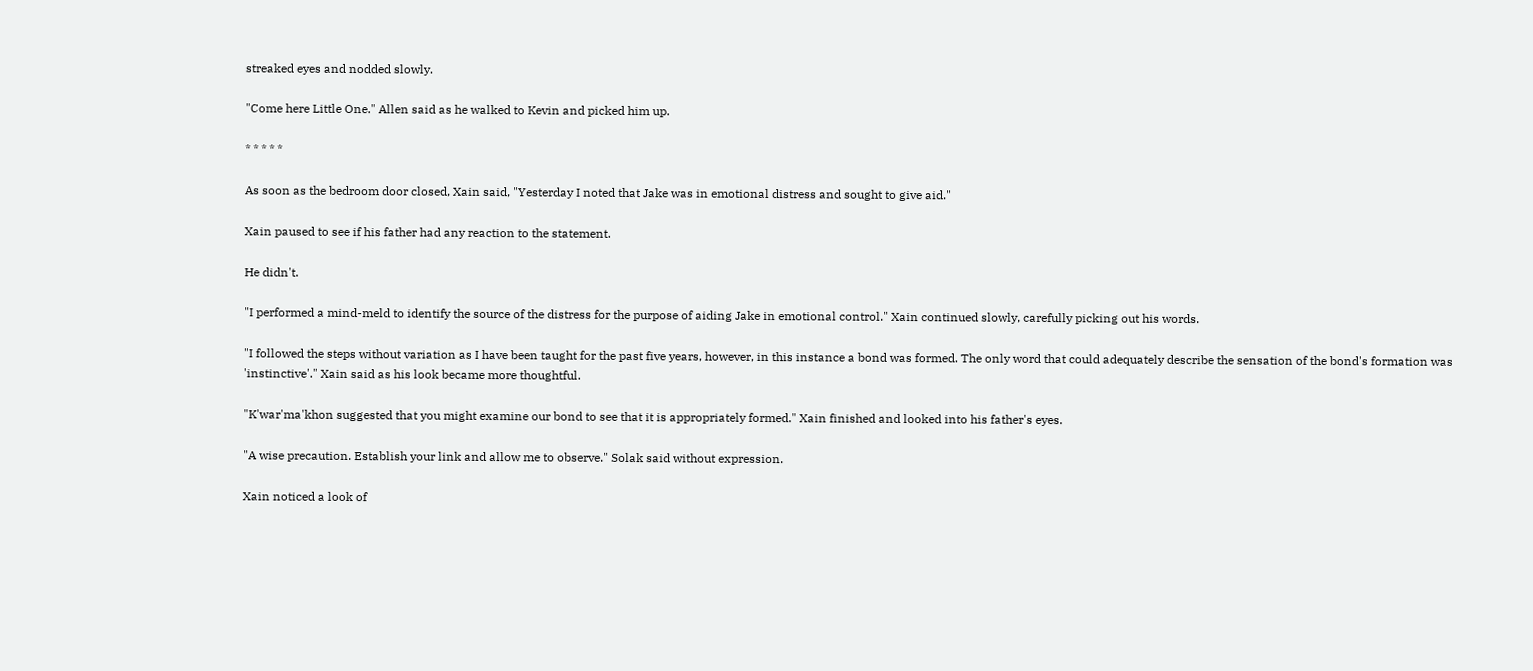streaked eyes and nodded slowly.

"Come here Little One." Allen said as he walked to Kevin and picked him up.

* * * * *

As soon as the bedroom door closed, Xain said, "Yesterday I noted that Jake was in emotional distress and sought to give aid."

Xain paused to see if his father had any reaction to the statement.

He didn't.

"I performed a mind-meld to identify the source of the distress for the purpose of aiding Jake in emotional control." Xain continued slowly, carefully picking out his words.

"I followed the steps without variation as I have been taught for the past five years, however, in this instance a bond was formed. The only word that could adequately describe the sensation of the bond's formation was 'instinctive'." Xain said as his look became more thoughtful.

"K'war'ma'khon suggested that you might examine our bond to see that it is appropriately formed." Xain finished and looked into his father's eyes.

"A wise precaution. Establish your link and allow me to observe." Solak said without expression.

Xain noticed a look of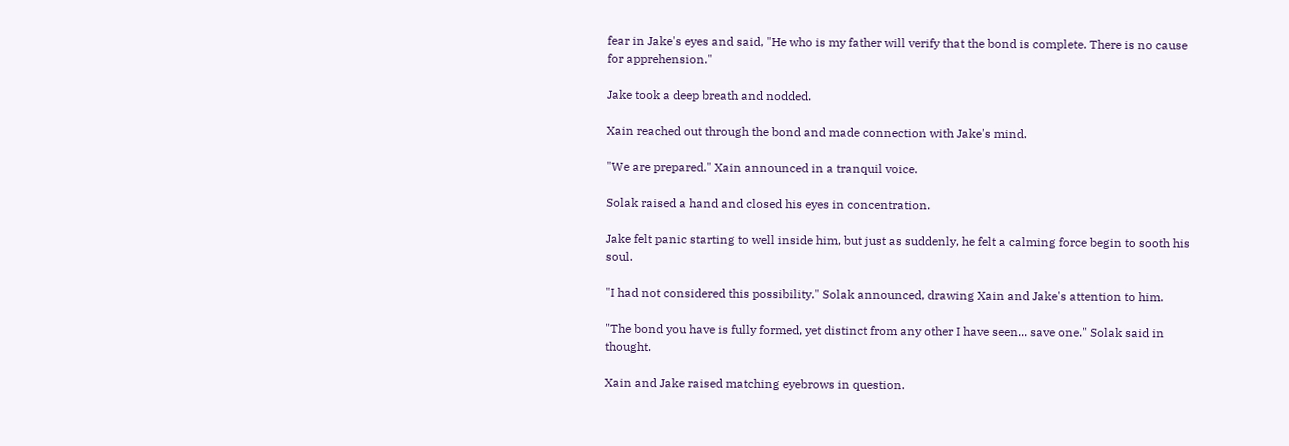fear in Jake's eyes and said, "He who is my father will verify that the bond is complete. There is no cause for apprehension."

Jake took a deep breath and nodded.

Xain reached out through the bond and made connection with Jake's mind.

"We are prepared." Xain announced in a tranquil voice.

Solak raised a hand and closed his eyes in concentration.

Jake felt panic starting to well inside him, but just as suddenly, he felt a calming force begin to sooth his soul.

"I had not considered this possibility." Solak announced, drawing Xain and Jake's attention to him.

"The bond you have is fully formed, yet distinct from any other I have seen... save one." Solak said in thought.

Xain and Jake raised matching eyebrows in question.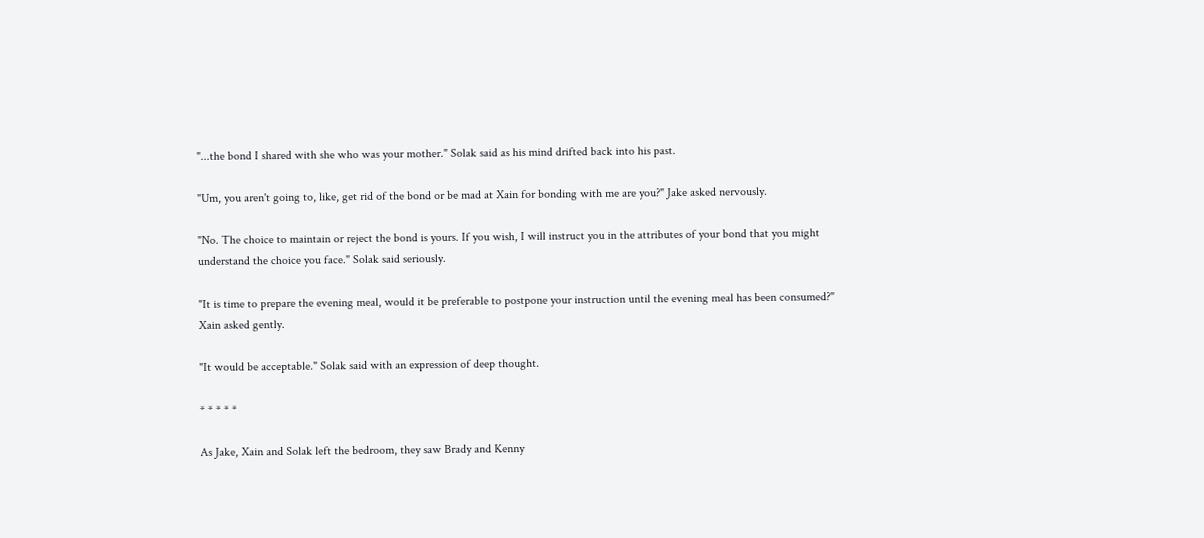"...the bond I shared with she who was your mother." Solak said as his mind drifted back into his past.

"Um, you aren't going to, like, get rid of the bond or be mad at Xain for bonding with me are you?" Jake asked nervously.

"No. The choice to maintain or reject the bond is yours. If you wish, I will instruct you in the attributes of your bond that you might understand the choice you face." Solak said seriously.

"It is time to prepare the evening meal, would it be preferable to postpone your instruction until the evening meal has been consumed?" Xain asked gently.

"It would be acceptable." Solak said with an expression of deep thought.

* * * * *

As Jake, Xain and Solak left the bedroom, they saw Brady and Kenny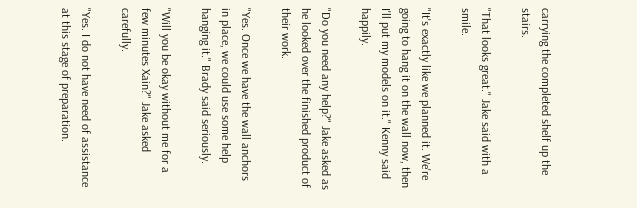carrying the completed shelf up the stairs.

"That looks great." Jake said with a smile.

"It's exactly like we planned it. We're going to hang it on the wall now, then I'll put my models on it." Kenny said happily.

"Do you need any help?" Jake asked as he looked over the finished product of their work.

"Yes. Once we have the wall anchors in place, we could use some help hanging it." Brady said seriously.

"Will you be okay without me for a few minutes Xain?" Jake asked carefully.

"Yes. I do not have need of assistance at this stage of preparation.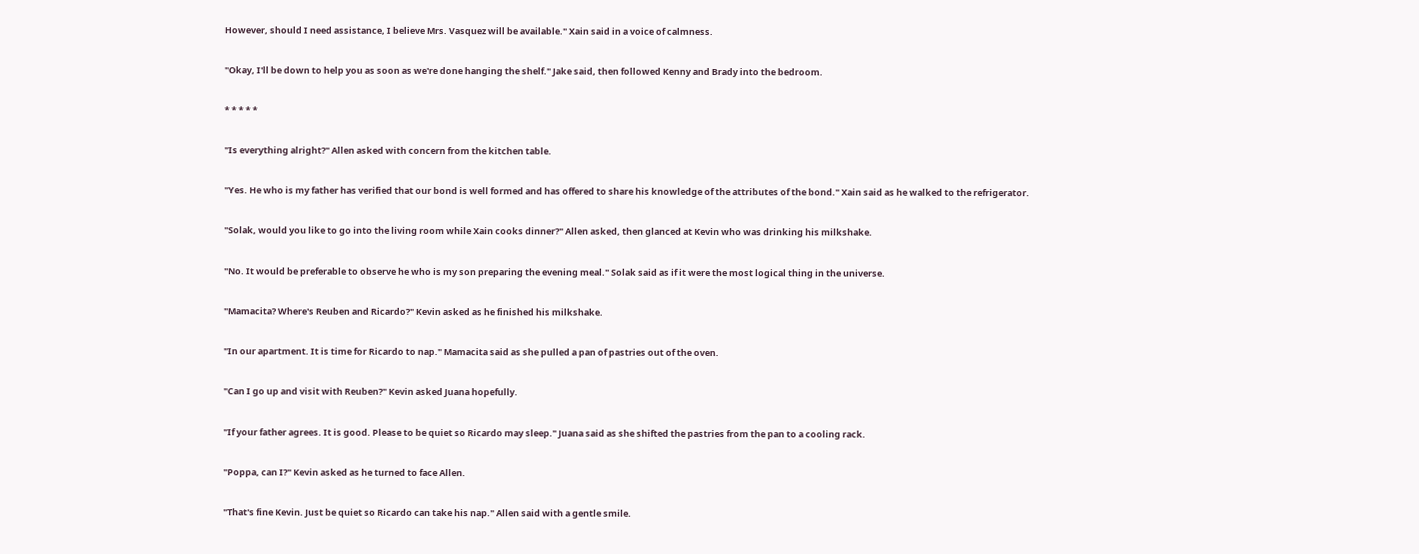However, should I need assistance, I believe Mrs. Vasquez will be available." Xain said in a voice of calmness.

"Okay, I'll be down to help you as soon as we're done hanging the shelf." Jake said, then followed Kenny and Brady into the bedroom.

* * * * *

"Is everything alright?" Allen asked with concern from the kitchen table.

"Yes. He who is my father has verified that our bond is well formed and has offered to share his knowledge of the attributes of the bond." Xain said as he walked to the refrigerator.

"Solak, would you like to go into the living room while Xain cooks dinner?" Allen asked, then glanced at Kevin who was drinking his milkshake.

"No. It would be preferable to observe he who is my son preparing the evening meal." Solak said as if it were the most logical thing in the universe.

"Mamacita? Where's Reuben and Ricardo?" Kevin asked as he finished his milkshake.

"In our apartment. It is time for Ricardo to nap." Mamacita said as she pulled a pan of pastries out of the oven.

"Can I go up and visit with Reuben?" Kevin asked Juana hopefully.

"If your father agrees. It is good. Please to be quiet so Ricardo may sleep." Juana said as she shifted the pastries from the pan to a cooling rack.

"Poppa, can I?" Kevin asked as he turned to face Allen.

"That's fine Kevin. Just be quiet so Ricardo can take his nap." Allen said with a gentle smile.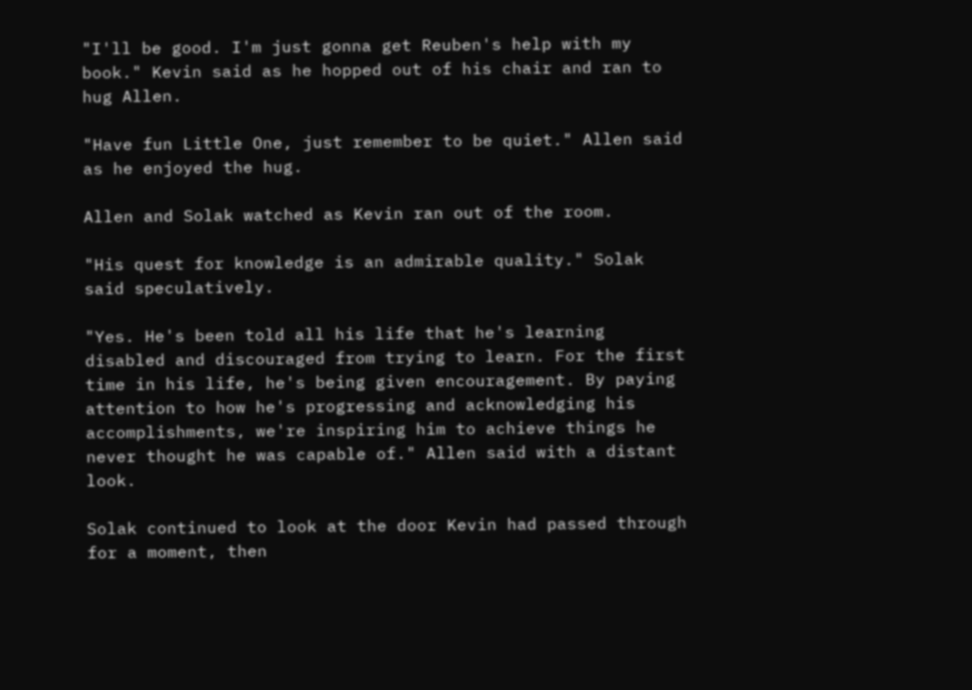"I'll be good. I'm just gonna get Reuben's help with my book." Kevin said as he hopped out of his chair and ran to hug Allen.

"Have fun Little One, just remember to be quiet." Allen said as he enjoyed the hug.

Allen and Solak watched as Kevin ran out of the room.

"His quest for knowledge is an admirable quality." Solak said speculatively.

"Yes. He's been told all his life that he's learning disabled and discouraged from trying to learn. For the first time in his life, he's being given encouragement. By paying attention to how he's progressing and acknowledging his accomplishments, we're inspiring him to achieve things he never thought he was capable of." Allen said with a distant look.

Solak continued to look at the door Kevin had passed through for a moment, then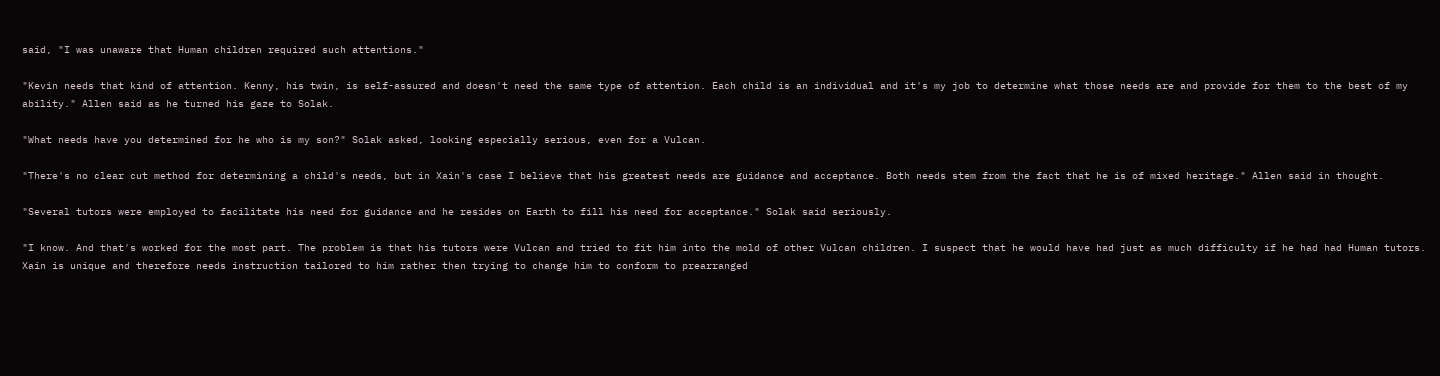said, "I was unaware that Human children required such attentions."

"Kevin needs that kind of attention. Kenny, his twin, is self-assured and doesn't need the same type of attention. Each child is an individual and it's my job to determine what those needs are and provide for them to the best of my ability." Allen said as he turned his gaze to Solak.

"What needs have you determined for he who is my son?" Solak asked, looking especially serious, even for a Vulcan.

"There's no clear cut method for determining a child's needs, but in Xain's case I believe that his greatest needs are guidance and acceptance. Both needs stem from the fact that he is of mixed heritage." Allen said in thought.

"Several tutors were employed to facilitate his need for guidance and he resides on Earth to fill his need for acceptance." Solak said seriously.

"I know. And that's worked for the most part. The problem is that his tutors were Vulcan and tried to fit him into the mold of other Vulcan children. I suspect that he would have had just as much difficulty if he had had Human tutors. Xain is unique and therefore needs instruction tailored to him rather then trying to change him to conform to prearranged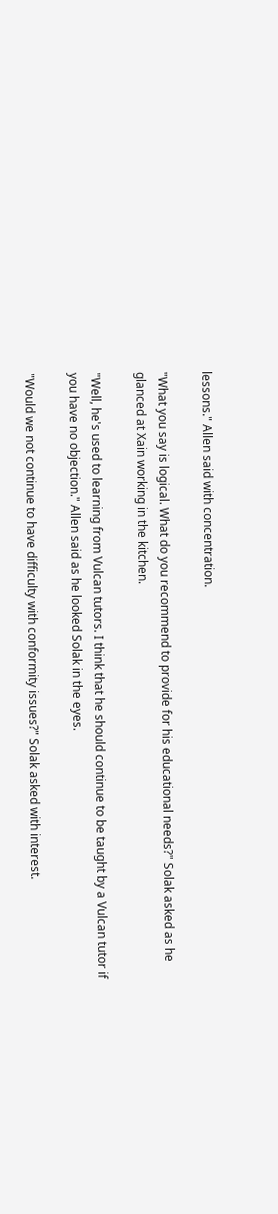lessons." Allen said with concentration.

"What you say is logical. What do you recommend to provide for his educational needs?" Solak asked as he glanced at Xain working in the kitchen.

"Well, he's used to learning from Vulcan tutors. I think that he should continue to be taught by a Vulcan tutor if you have no objection." Allen said as he looked Solak in the eyes.

"Would we not continue to have difficulty with conformity issues?" Solak asked with interest.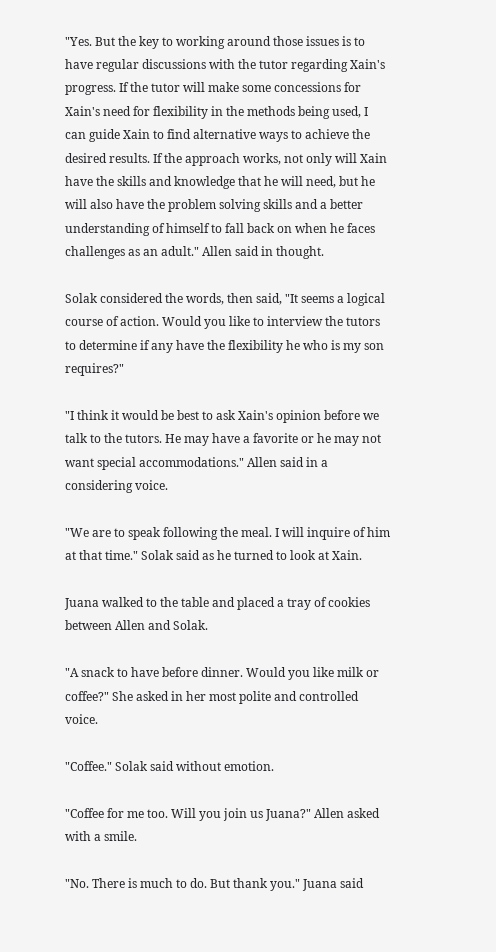"Yes. But the key to working around those issues is to have regular discussions with the tutor regarding Xain's progress. If the tutor will make some concessions for Xain's need for flexibility in the methods being used, I can guide Xain to find alternative ways to achieve the desired results. If the approach works, not only will Xain have the skills and knowledge that he will need, but he will also have the problem solving skills and a better understanding of himself to fall back on when he faces challenges as an adult." Allen said in thought.

Solak considered the words, then said, "It seems a logical course of action. Would you like to interview the tutors to determine if any have the flexibility he who is my son requires?"

"I think it would be best to ask Xain's opinion before we talk to the tutors. He may have a favorite or he may not want special accommodations." Allen said in a considering voice.

"We are to speak following the meal. I will inquire of him at that time." Solak said as he turned to look at Xain.

Juana walked to the table and placed a tray of cookies between Allen and Solak.

"A snack to have before dinner. Would you like milk or coffee?" She asked in her most polite and controlled voice.

"Coffee." Solak said without emotion.

"Coffee for me too. Will you join us Juana?" Allen asked with a smile.

"No. There is much to do. But thank you." Juana said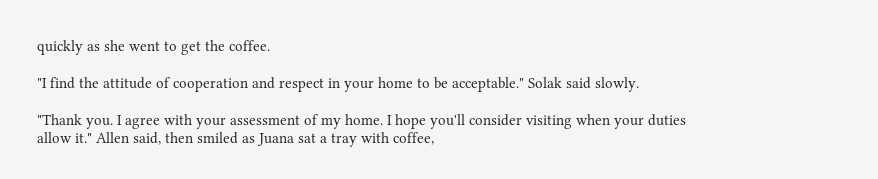quickly as she went to get the coffee.

"I find the attitude of cooperation and respect in your home to be acceptable." Solak said slowly.

"Thank you. I agree with your assessment of my home. I hope you'll consider visiting when your duties allow it." Allen said, then smiled as Juana sat a tray with coffee,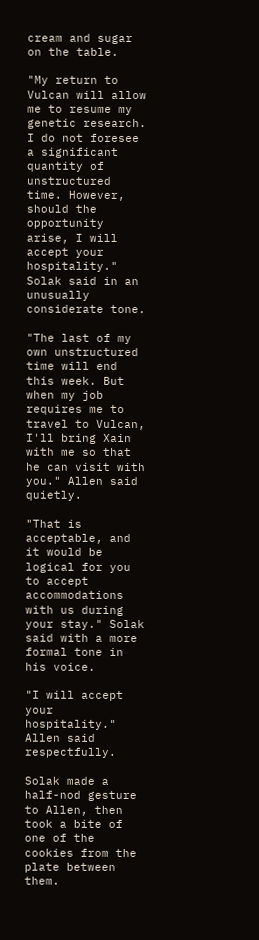cream and sugar on the table.

"My return to Vulcan will allow me to resume my genetic research. I do not foresee a significant quantity of unstructured time. However, should the opportunity arise, I will accept your hospitality." Solak said in an unusually considerate tone.

"The last of my own unstructured time will end this week. But when my job requires me to travel to Vulcan, I'll bring Xain with me so that he can visit with you." Allen said quietly.

"That is acceptable, and it would be logical for you to accept accommodations with us during your stay." Solak said with a more formal tone in his voice.

"I will accept your hospitality." Allen said respectfully.

Solak made a half-nod gesture to Allen, then took a bite of one of the cookies from the plate between them.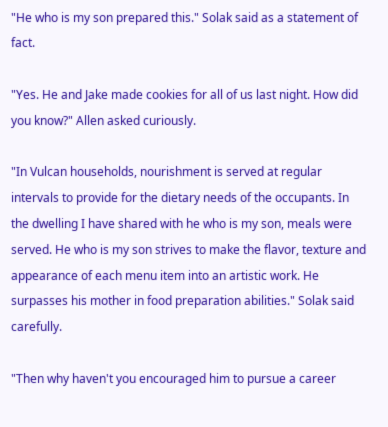"He who is my son prepared this." Solak said as a statement of fact.

"Yes. He and Jake made cookies for all of us last night. How did you know?" Allen asked curiously.

"In Vulcan households, nourishment is served at regular intervals to provide for the dietary needs of the occupants. In the dwelling I have shared with he who is my son, meals were served. He who is my son strives to make the flavor, texture and appearance of each menu item into an artistic work. He surpasses his mother in food preparation abilities." Solak said carefully.

"Then why haven't you encouraged him to pursue a career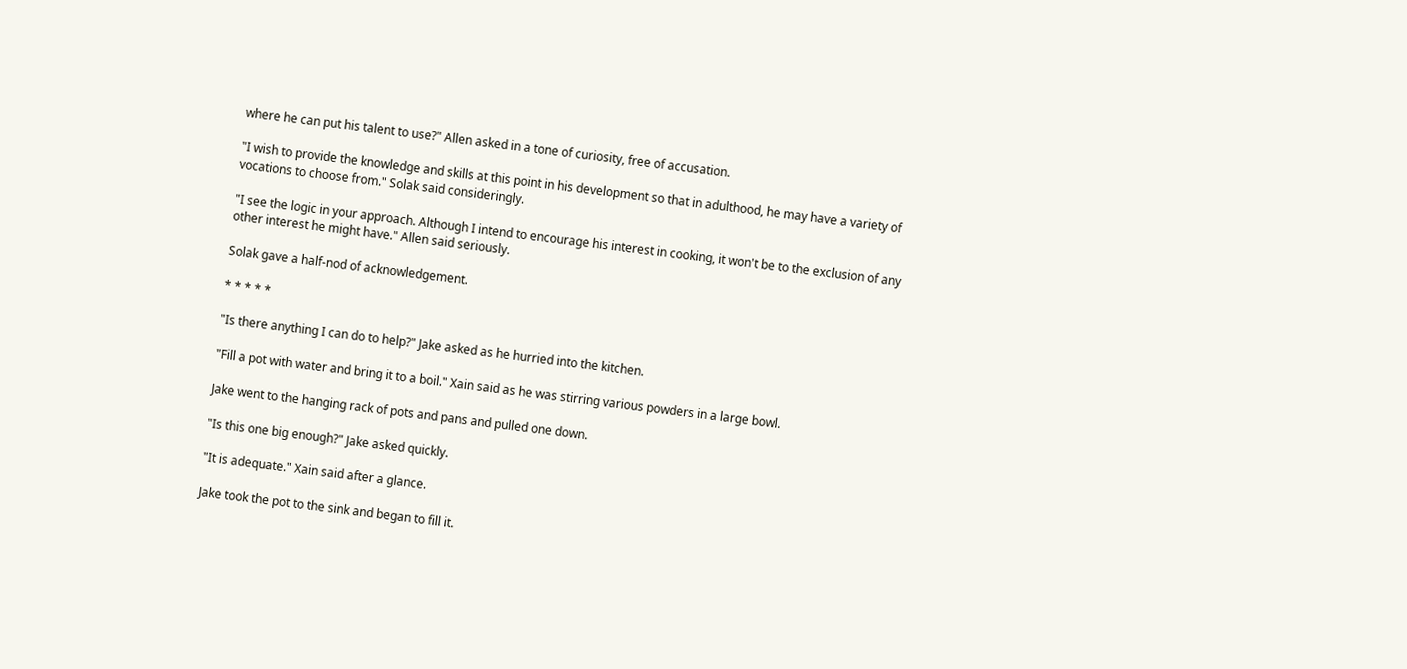where he can put his talent to use?" Allen asked in a tone of curiosity, free of accusation.

"I wish to provide the knowledge and skills at this point in his development so that in adulthood, he may have a variety of vocations to choose from." Solak said consideringly.

"I see the logic in your approach. Although I intend to encourage his interest in cooking, it won't be to the exclusion of any other interest he might have." Allen said seriously.

Solak gave a half-nod of acknowledgement.

* * * * *

"Is there anything I can do to help?" Jake asked as he hurried into the kitchen.

"Fill a pot with water and bring it to a boil." Xain said as he was stirring various powders in a large bowl.

Jake went to the hanging rack of pots and pans and pulled one down.

"Is this one big enough?" Jake asked quickly.

"It is adequate." Xain said after a glance.

Jake took the pot to the sink and began to fill it.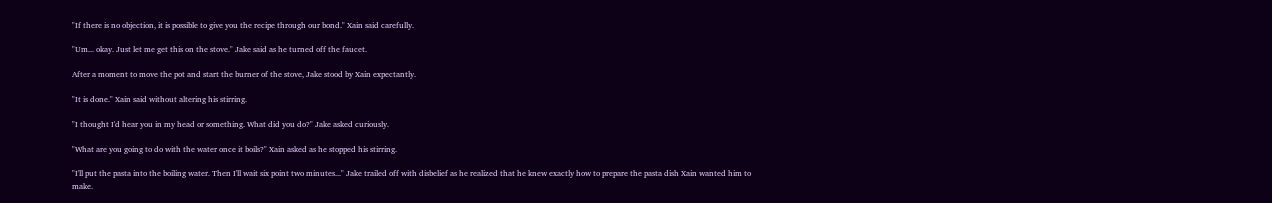"If there is no objection, it is possible to give you the recipe through our bond." Xain said carefully.

"Um... okay. Just let me get this on the stove." Jake said as he turned off the faucet.

After a moment to move the pot and start the burner of the stove, Jake stood by Xain expectantly.

"It is done." Xain said without altering his stirring.

"I thought I'd hear you in my head or something. What did you do?" Jake asked curiously.

"What are you going to do with the water once it boils?" Xain asked as he stopped his stirring.

"I'll put the pasta into the boiling water. Then I'll wait six point two minutes..." Jake trailed off with disbelief as he realized that he knew exactly how to prepare the pasta dish Xain wanted him to make.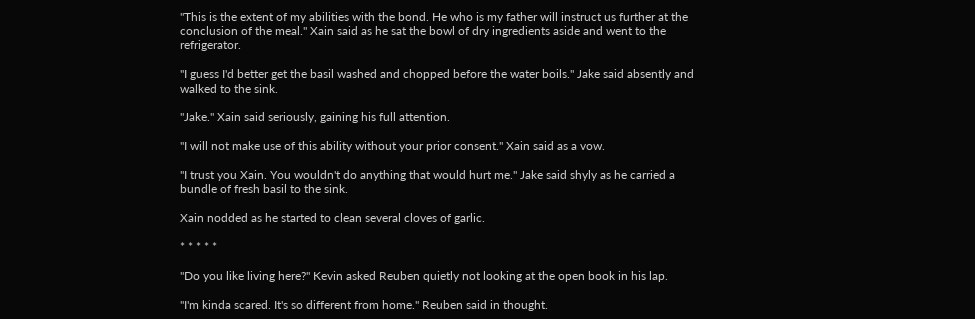"This is the extent of my abilities with the bond. He who is my father will instruct us further at the conclusion of the meal." Xain said as he sat the bowl of dry ingredients aside and went to the refrigerator.

"I guess I'd better get the basil washed and chopped before the water boils." Jake said absently and walked to the sink.

"Jake." Xain said seriously, gaining his full attention.

"I will not make use of this ability without your prior consent." Xain said as a vow.

"I trust you Xain. You wouldn't do anything that would hurt me." Jake said shyly as he carried a bundle of fresh basil to the sink.

Xain nodded as he started to clean several cloves of garlic.

* * * * *

"Do you like living here?" Kevin asked Reuben quietly not looking at the open book in his lap.

"I'm kinda scared. It's so different from home." Reuben said in thought.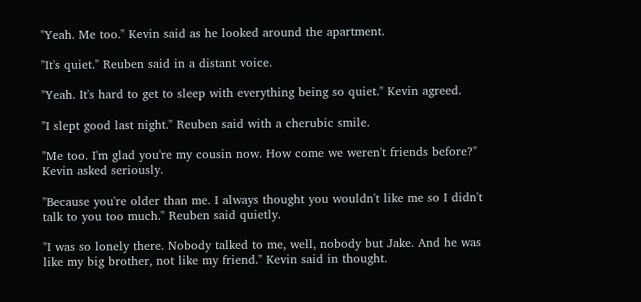"Yeah. Me too." Kevin said as he looked around the apartment.

"It's quiet." Reuben said in a distant voice.

"Yeah. It's hard to get to sleep with everything being so quiet." Kevin agreed.

"I slept good last night." Reuben said with a cherubic smile.

"Me too. I'm glad you're my cousin now. How come we weren't friends before?" Kevin asked seriously.

"Because you're older than me. I always thought you wouldn't like me so I didn't talk to you too much." Reuben said quietly.

"I was so lonely there. Nobody talked to me, well, nobody but Jake. And he was like my big brother, not like my friend." Kevin said in thought.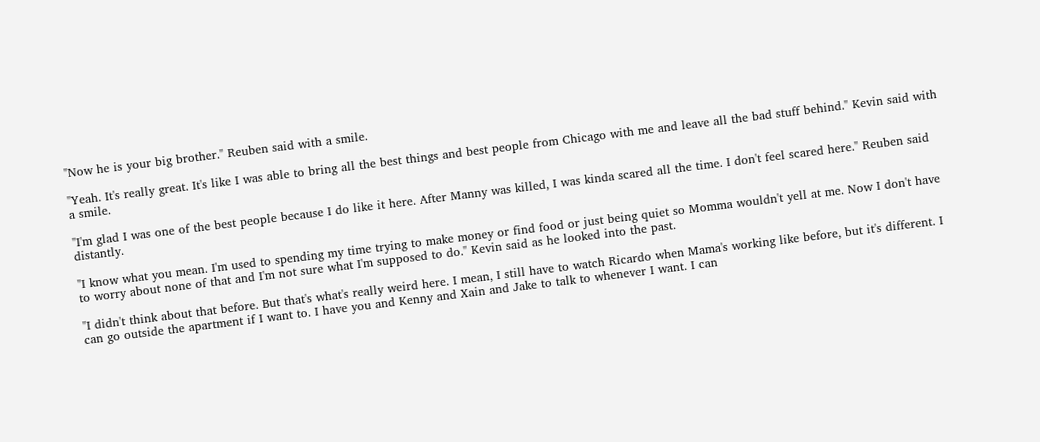"Now he is your big brother." Reuben said with a smile.

"Yeah. It's really great. It's like I was able to bring all the best things and best people from Chicago with me and leave all the bad stuff behind." Kevin said with a smile.

"I'm glad I was one of the best people because I do like it here. After Manny was killed, I was kinda scared all the time. I don't feel scared here." Reuben said distantly.

"I know what you mean. I'm used to spending my time trying to make money or find food or just being quiet so Momma wouldn't yell at me. Now I don't have to worry about none of that and I'm not sure what I'm supposed to do." Kevin said as he looked into the past.

"I didn't think about that before. But that's what's really weird here. I mean, I still have to watch Ricardo when Mama's working like before, but it's different. I can go outside the apartment if I want to. I have you and Kenny and Xain and Jake to talk to whenever I want. I can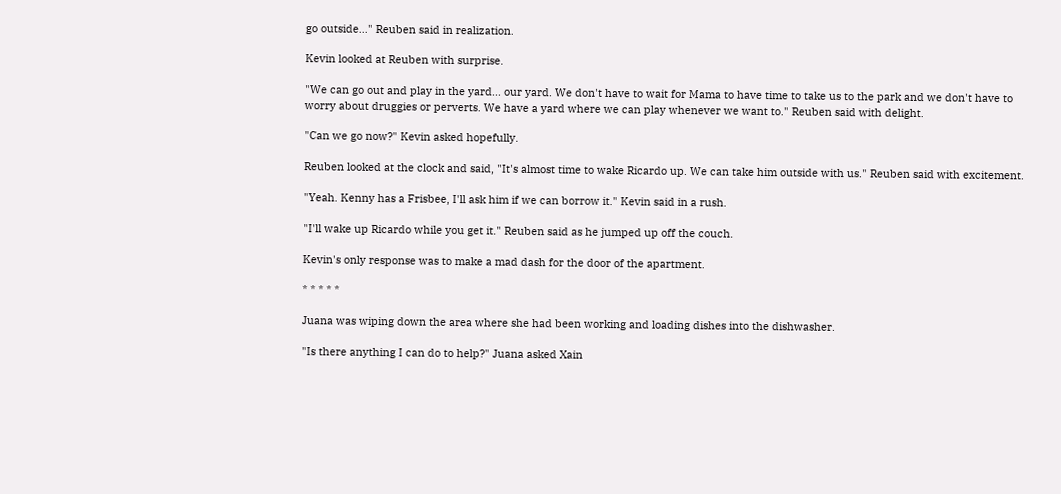go outside..." Reuben said in realization.

Kevin looked at Reuben with surprise.

"We can go out and play in the yard... our yard. We don't have to wait for Mama to have time to take us to the park and we don't have to worry about druggies or perverts. We have a yard where we can play whenever we want to." Reuben said with delight.

"Can we go now?" Kevin asked hopefully.

Reuben looked at the clock and said, "It's almost time to wake Ricardo up. We can take him outside with us." Reuben said with excitement.

"Yeah. Kenny has a Frisbee, I'll ask him if we can borrow it." Kevin said in a rush.

"I'll wake up Ricardo while you get it." Reuben said as he jumped up off the couch.

Kevin's only response was to make a mad dash for the door of the apartment.

* * * * *

Juana was wiping down the area where she had been working and loading dishes into the dishwasher.

"Is there anything I can do to help?" Juana asked Xain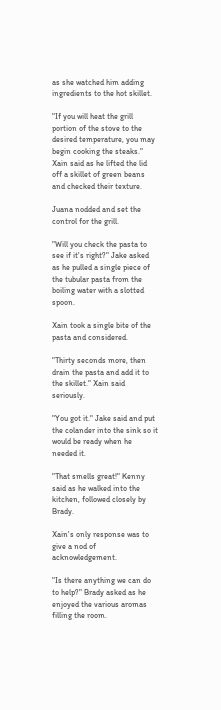as she watched him adding ingredients to the hot skillet.

"If you will heat the grill portion of the stove to the desired temperature, you may begin cooking the steaks." Xain said as he lifted the lid off a skillet of green beans and checked their texture.

Juana nodded and set the control for the grill.

"Will you check the pasta to see if it's right?" Jake asked as he pulled a single piece of the tubular pasta from the boiling water with a slotted spoon.

Xain took a single bite of the pasta and considered.

"Thirty seconds more, then drain the pasta and add it to the skillet." Xain said seriously.

"You got it." Jake said and put the colander into the sink so it would be ready when he needed it.

"That smells great!" Kenny said as he walked into the kitchen, followed closely by Brady.

Xain's only response was to give a nod of acknowledgement.

"Is there anything we can do to help?" Brady asked as he enjoyed the various aromas filling the room.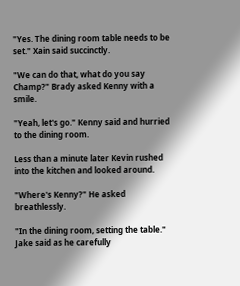"Yes. The dining room table needs to be set." Xain said succinctly.

"We can do that, what do you say Champ?" Brady asked Kenny with a smile.

"Yeah, let's go." Kenny said and hurried to the dining room.

Less than a minute later Kevin rushed into the kitchen and looked around.

"Where's Kenny?" He asked breathlessly.

"In the dining room, setting the table." Jake said as he carefully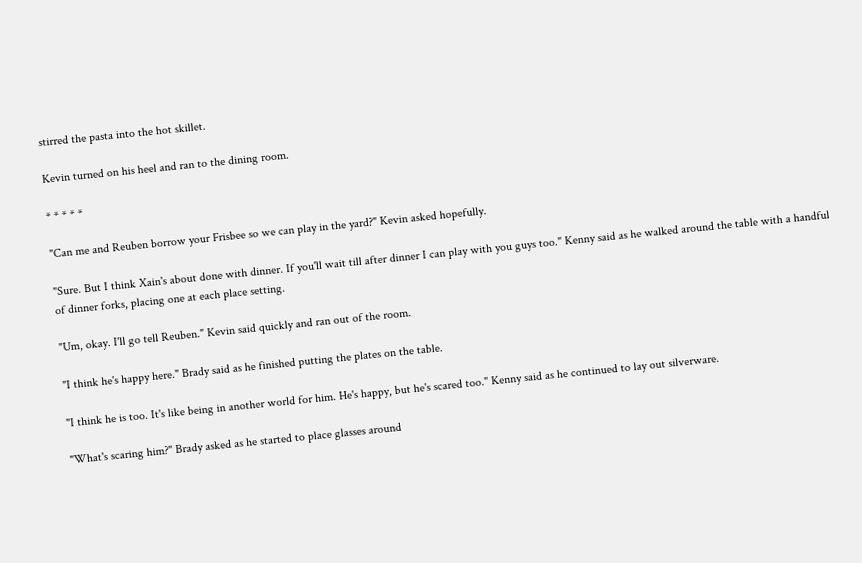stirred the pasta into the hot skillet.

Kevin turned on his heel and ran to the dining room.

* * * * *

"Can me and Reuben borrow your Frisbee so we can play in the yard?" Kevin asked hopefully.

"Sure. But I think Xain's about done with dinner. If you'll wait till after dinner I can play with you guys too." Kenny said as he walked around the table with a handful of dinner forks, placing one at each place setting.

"Um, okay. I'll go tell Reuben." Kevin said quickly and ran out of the room.

"I think he's happy here." Brady said as he finished putting the plates on the table.

"I think he is too. It's like being in another world for him. He's happy, but he's scared too." Kenny said as he continued to lay out silverware.

"What's scaring him?" Brady asked as he started to place glasses around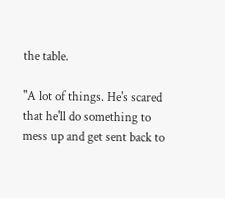the table.

"A lot of things. He's scared that he'll do something to mess up and get sent back to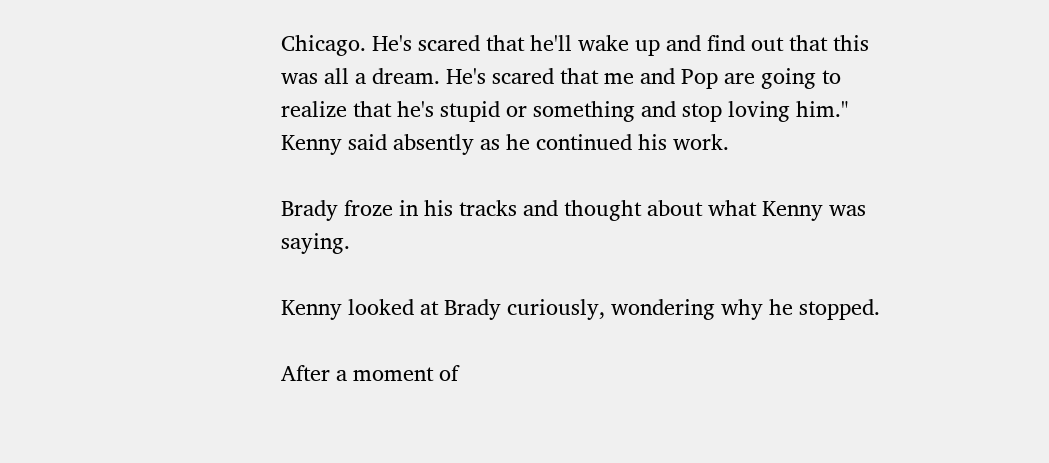Chicago. He's scared that he'll wake up and find out that this was all a dream. He's scared that me and Pop are going to realize that he's stupid or something and stop loving him." Kenny said absently as he continued his work.

Brady froze in his tracks and thought about what Kenny was saying.

Kenny looked at Brady curiously, wondering why he stopped.

After a moment of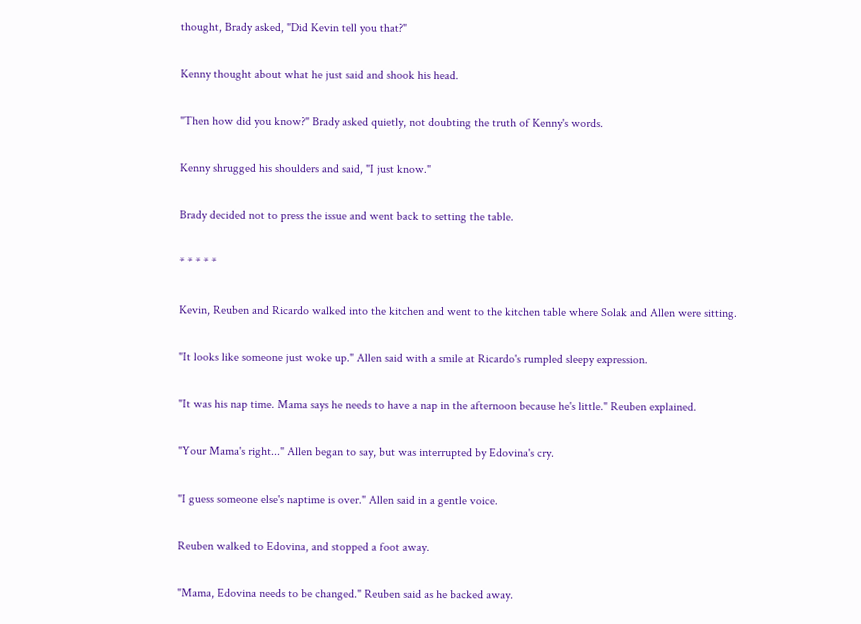thought, Brady asked, "Did Kevin tell you that?"

Kenny thought about what he just said and shook his head.

"Then how did you know?" Brady asked quietly, not doubting the truth of Kenny's words.

Kenny shrugged his shoulders and said, "I just know."

Brady decided not to press the issue and went back to setting the table.

* * * * *

Kevin, Reuben and Ricardo walked into the kitchen and went to the kitchen table where Solak and Allen were sitting.

"It looks like someone just woke up." Allen said with a smile at Ricardo's rumpled sleepy expression.

"It was his nap time. Mama says he needs to have a nap in the afternoon because he's little." Reuben explained.

"Your Mama's right..." Allen began to say, but was interrupted by Edovina's cry.

"I guess someone else's naptime is over." Allen said in a gentle voice.

Reuben walked to Edovina, and stopped a foot away.

"Mama, Edovina needs to be changed." Reuben said as he backed away.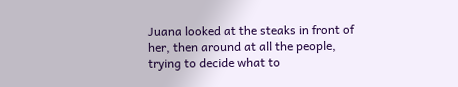Juana looked at the steaks in front of her, then around at all the people, trying to decide what to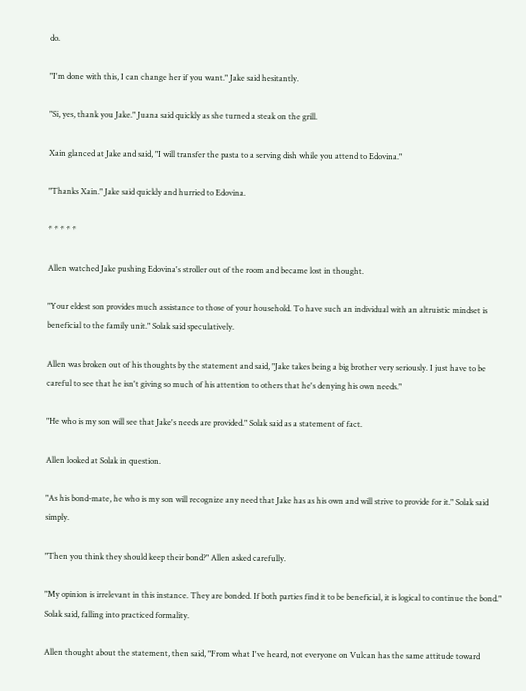do.

"I'm done with this, I can change her if you want." Jake said hesitantly.

"Si, yes, thank you Jake." Juana said quickly as she turned a steak on the grill.

Xain glanced at Jake and said, "I will transfer the pasta to a serving dish while you attend to Edovina."

"Thanks Xain." Jake said quickly and hurried to Edovina.

* * * * *

Allen watched Jake pushing Edovina's stroller out of the room and became lost in thought.

"Your eldest son provides much assistance to those of your household. To have such an individual with an altruistic mindset is beneficial to the family unit." Solak said speculatively.

Allen was broken out of his thoughts by the statement and said, "Jake takes being a big brother very seriously. I just have to be careful to see that he isn't giving so much of his attention to others that he's denying his own needs."

"He who is my son will see that Jake's needs are provided." Solak said as a statement of fact.

Allen looked at Solak in question.

"As his bond-mate, he who is my son will recognize any need that Jake has as his own and will strive to provide for it." Solak said simply.

"Then you think they should keep their bond?" Allen asked carefully.

"My opinion is irrelevant in this instance. They are bonded. If both parties find it to be beneficial, it is logical to continue the bond." Solak said, falling into practiced formality.

Allen thought about the statement, then said, "From what I've heard, not everyone on Vulcan has the same attitude toward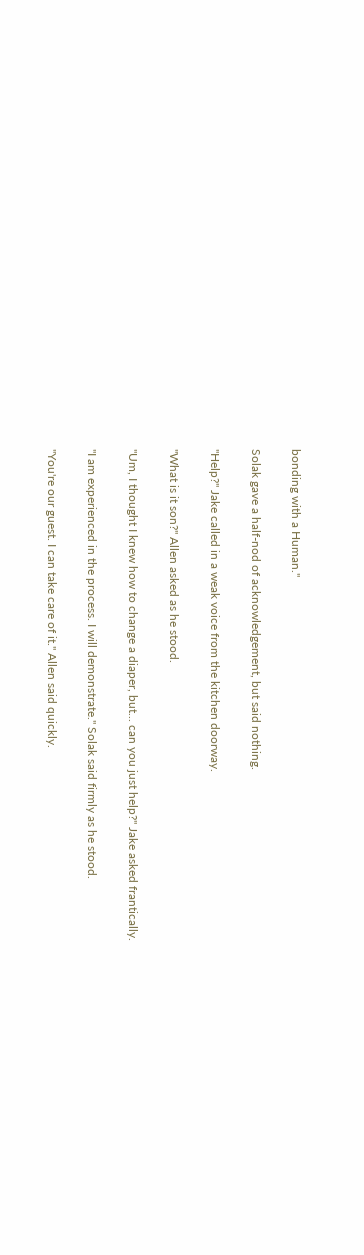bonding with a Human."

Solak gave a half-nod of acknowledgement, but said nothing.

"Help?" Jake called in a weak voice from the kitchen doorway.

"What is it son?" Allen asked as he stood.

"Um, I thought I knew how to change a diaper, but... can you just help?" Jake asked frantically.

"I am experienced in the process. I will demonstrate." Solak said firmly as he stood.

"You're our guest. I can take care of it." Allen said quickly.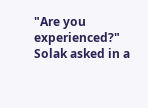"Are you experienced?" Solak asked in a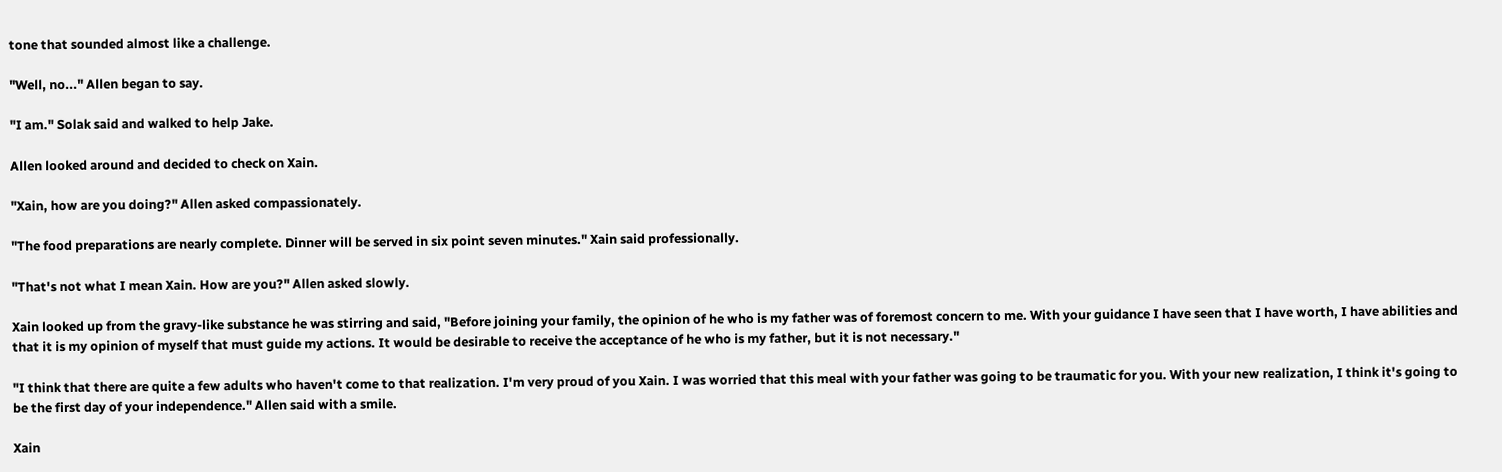tone that sounded almost like a challenge.

"Well, no..." Allen began to say.

"I am." Solak said and walked to help Jake.

Allen looked around and decided to check on Xain.

"Xain, how are you doing?" Allen asked compassionately.

"The food preparations are nearly complete. Dinner will be served in six point seven minutes." Xain said professionally.

"That's not what I mean Xain. How are you?" Allen asked slowly.

Xain looked up from the gravy-like substance he was stirring and said, "Before joining your family, the opinion of he who is my father was of foremost concern to me. With your guidance I have seen that I have worth, I have abilities and that it is my opinion of myself that must guide my actions. It would be desirable to receive the acceptance of he who is my father, but it is not necessary."

"I think that there are quite a few adults who haven't come to that realization. I'm very proud of you Xain. I was worried that this meal with your father was going to be traumatic for you. With your new realization, I think it's going to be the first day of your independence." Allen said with a smile.

Xain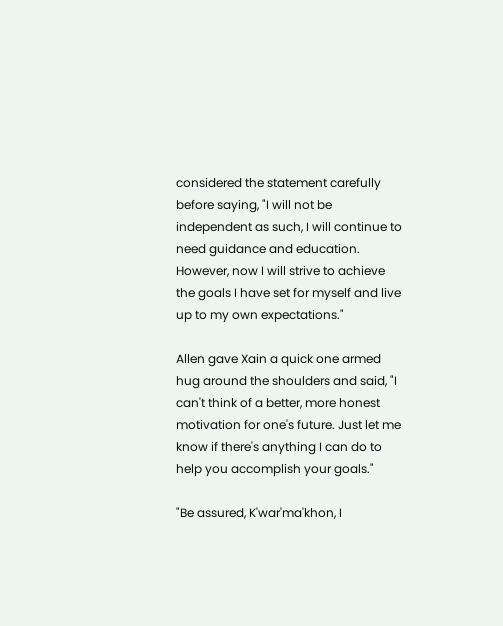considered the statement carefully before saying, "I will not be independent as such, I will continue to need guidance and education. However, now I will strive to achieve the goals I have set for myself and live up to my own expectations."

Allen gave Xain a quick one armed hug around the shoulders and said, "I can't think of a better, more honest motivation for one's future. Just let me know if there's anything I can do to help you accomplish your goals."

"Be assured, K'war'ma'khon, I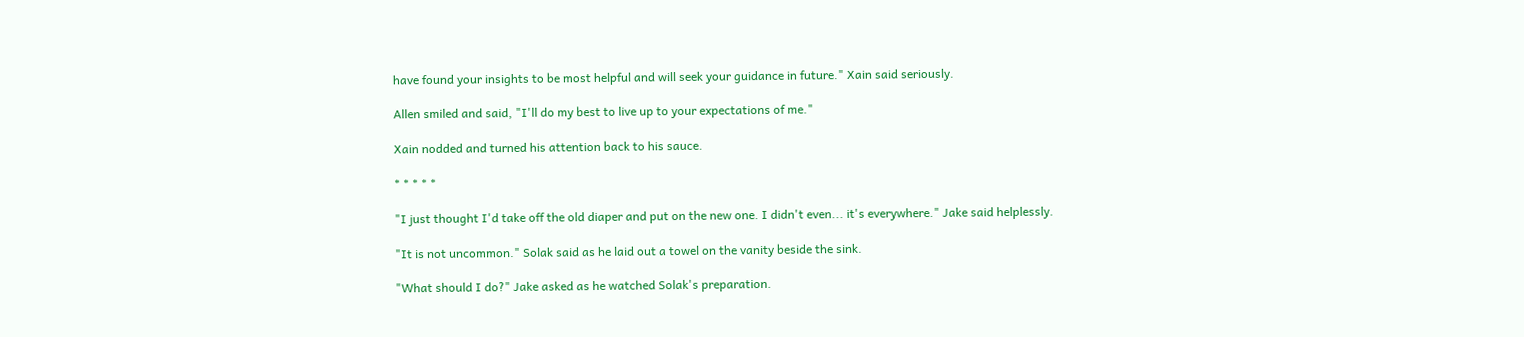have found your insights to be most helpful and will seek your guidance in future." Xain said seriously.

Allen smiled and said, "I'll do my best to live up to your expectations of me."

Xain nodded and turned his attention back to his sauce.

* * * * *

"I just thought I'd take off the old diaper and put on the new one. I didn't even... it's everywhere." Jake said helplessly.

"It is not uncommon." Solak said as he laid out a towel on the vanity beside the sink.

"What should I do?" Jake asked as he watched Solak's preparation.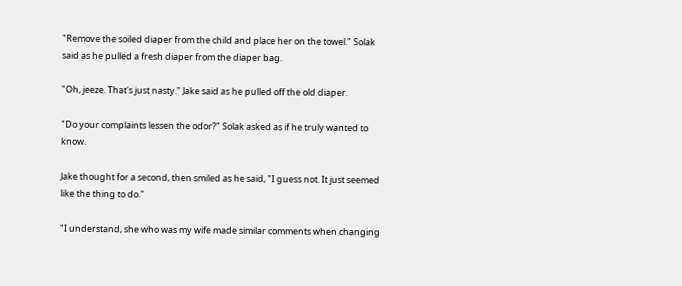"Remove the soiled diaper from the child and place her on the towel." Solak said as he pulled a fresh diaper from the diaper bag.

"Oh, jeeze. That's just nasty." Jake said as he pulled off the old diaper.

"Do your complaints lessen the odor?" Solak asked as if he truly wanted to know.

Jake thought for a second, then smiled as he said, "I guess not. It just seemed like the thing to do."

"I understand, she who was my wife made similar comments when changing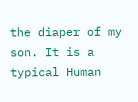the diaper of my son. It is a typical Human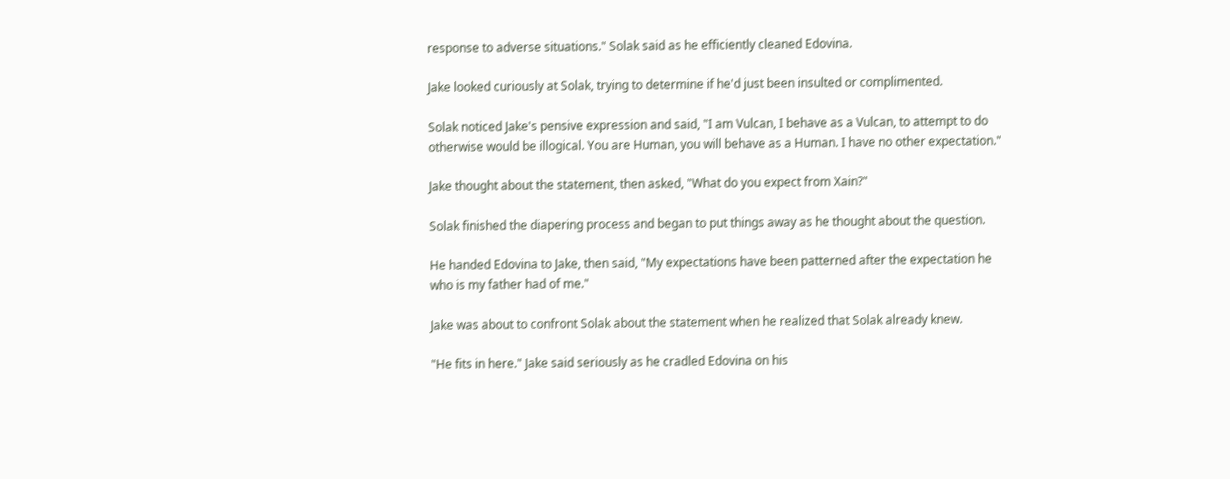response to adverse situations." Solak said as he efficiently cleaned Edovina.

Jake looked curiously at Solak, trying to determine if he'd just been insulted or complimented.

Solak noticed Jake's pensive expression and said, "I am Vulcan, I behave as a Vulcan, to attempt to do otherwise would be illogical. You are Human, you will behave as a Human. I have no other expectation."

Jake thought about the statement, then asked, "What do you expect from Xain?"

Solak finished the diapering process and began to put things away as he thought about the question.

He handed Edovina to Jake, then said, "My expectations have been patterned after the expectation he who is my father had of me."

Jake was about to confront Solak about the statement when he realized that Solak already knew.

"He fits in here." Jake said seriously as he cradled Edovina on his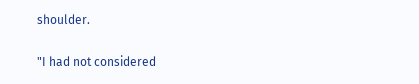shoulder.

"I had not considered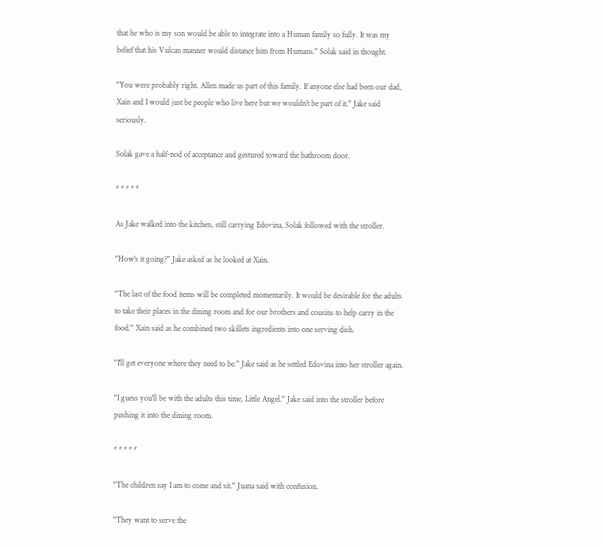that he who is my son would be able to integrate into a Human family so fully. It was my belief that his Vulcan manner would distance him from Humans." Solak said in thought.

"You were probably right. Allen made us part of this family. If anyone else had been our dad, Xain and I would just be people who live here but we wouldn't be part of it." Jake said seriously.

Solak gave a half-nod of acceptance and gestured toward the bathroom door.

* * * * *

As Jake walked into the kitchen, still carrying Edovina, Solak followed with the stroller.

"How's it going?" Jake asked as he looked at Xain.

"The last of the food items will be completed momentarily. It would be desirable for the adults to take their places in the dining room and for our brothers and cousins to help carry in the food." Xain said as he combined two skillets ingredients into one serving dish.

"I'll get everyone where they need to be." Jake said as he settled Edovina into her stroller again.

"I guess you'll be with the adults this time, Little Angel." Jake said into the stroller before pushing it into the dining room.

* * * * *

"The children say I am to come and sit." Juana said with confusion.

"They want to serve the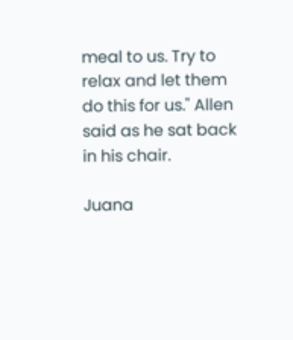meal to us. Try to relax and let them do this for us." Allen said as he sat back in his chair.

Juana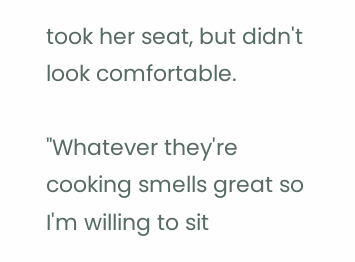took her seat, but didn't look comfortable.

"Whatever they're cooking smells great so I'm willing to sit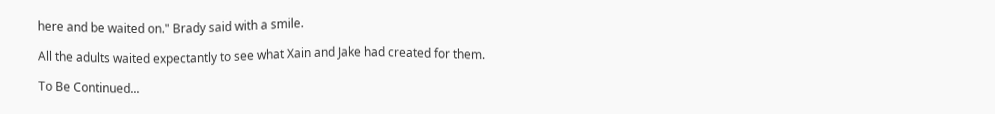here and be waited on." Brady said with a smile.

All the adults waited expectantly to see what Xain and Jake had created for them.

To Be Continued...